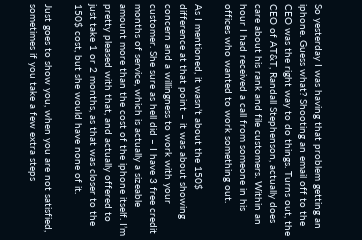So yesterday I was having that problem getting an iphone. Guess what? Shooting an email off to the CEO was the right way to do things. Turns out, the CEO of AT&T, Randall Stephenson, actually does care about his rank and file customers. Within an hour I had received a call from someone in his offices who wanted to work something out.

As I mentioned, it wasn’t about the 150$ difference at that point – it was about showing concern and a willingness to work with your customer. She sure as hell did – I have 3 free credit months of service, which is actually a sizeable amount more than the cost of the iphone itself. I’m pretty pleased with that, and actually offered to just take 1 or 2 months, as that was closer to the 150$ cost, but she would have none of it.

Just goes to show you, when you are not satisfied, sometimes if you take a few extra steps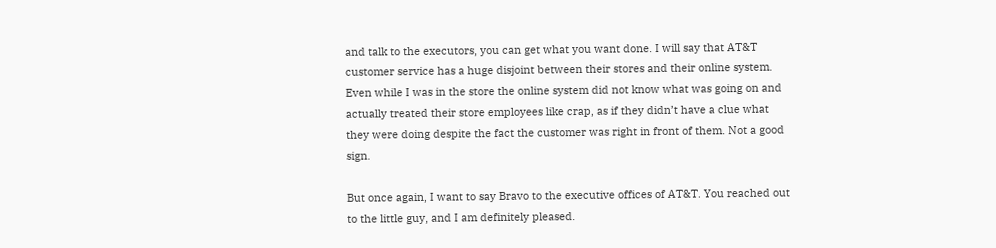and talk to the executors, you can get what you want done. I will say that AT&T customer service has a huge disjoint between their stores and their online system. Even while I was in the store the online system did not know what was going on and actually treated their store employees like crap, as if they didn’t have a clue what they were doing despite the fact the customer was right in front of them. Not a good sign.

But once again, I want to say Bravo to the executive offices of AT&T. You reached out to the little guy, and I am definitely pleased.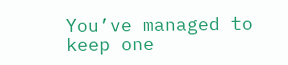You’ve managed to keep one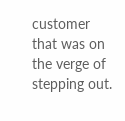customer that was on the verge of stepping out.